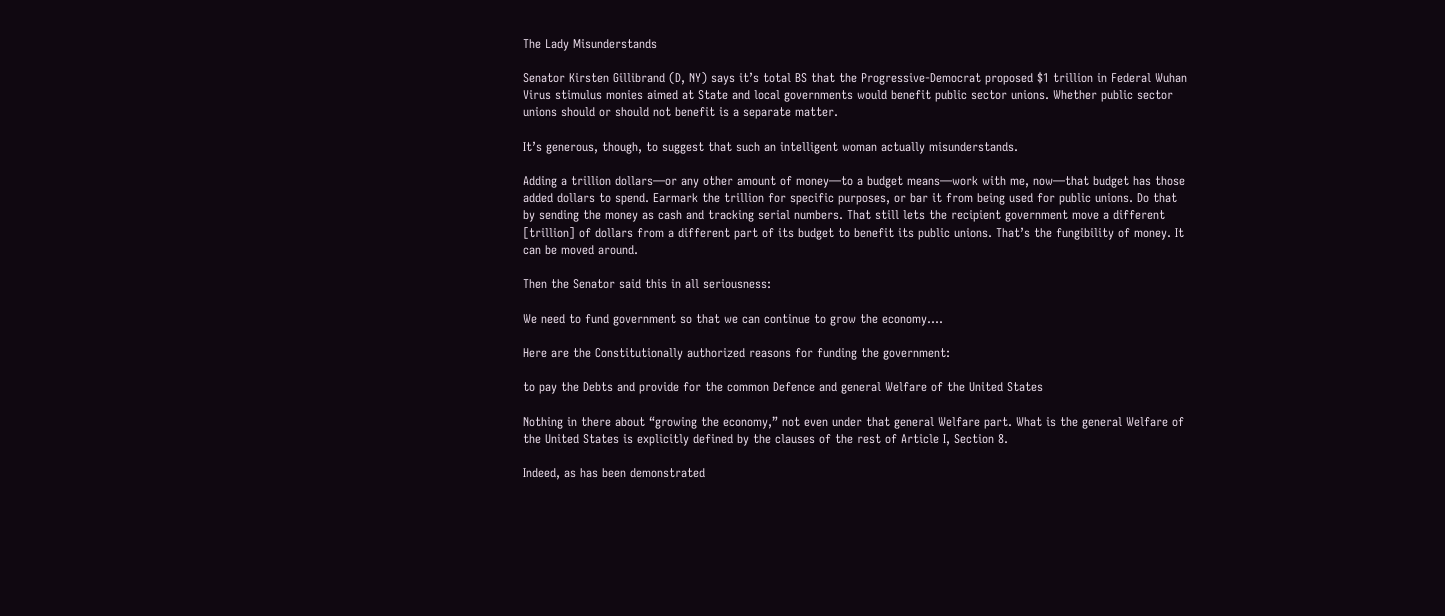The Lady Misunderstands

Senator Kirsten Gillibrand (D, NY) says it’s total BS that the Progressive-Democrat proposed $1 trillion in Federal Wuhan Virus stimulus monies aimed at State and local governments would benefit public sector unions. Whether public sector unions should or should not benefit is a separate matter.

It’s generous, though, to suggest that such an intelligent woman actually misunderstands.

Adding a trillion dollars—or any other amount of money—to a budget means—work with me, now—that budget has those added dollars to spend. Earmark the trillion for specific purposes, or bar it from being used for public unions. Do that by sending the money as cash and tracking serial numbers. That still lets the recipient government move a different [trillion] of dollars from a different part of its budget to benefit its public unions. That’s the fungibility of money. It can be moved around.

Then the Senator said this in all seriousness:

We need to fund government so that we can continue to grow the economy….

Here are the Constitutionally authorized reasons for funding the government:

to pay the Debts and provide for the common Defence and general Welfare of the United States

Nothing in there about “growing the economy,” not even under that general Welfare part. What is the general Welfare of the United States is explicitly defined by the clauses of the rest of Article I, Section 8.

Indeed, as has been demonstrated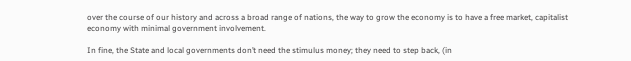over the course of our history and across a broad range of nations, the way to grow the economy is to have a free market, capitalist economy with minimal government involvement.

In fine, the State and local governments don’t need the stimulus money; they need to step back, (in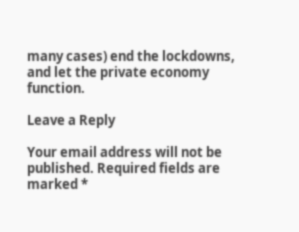many cases) end the lockdowns, and let the private economy function.

Leave a Reply

Your email address will not be published. Required fields are marked *